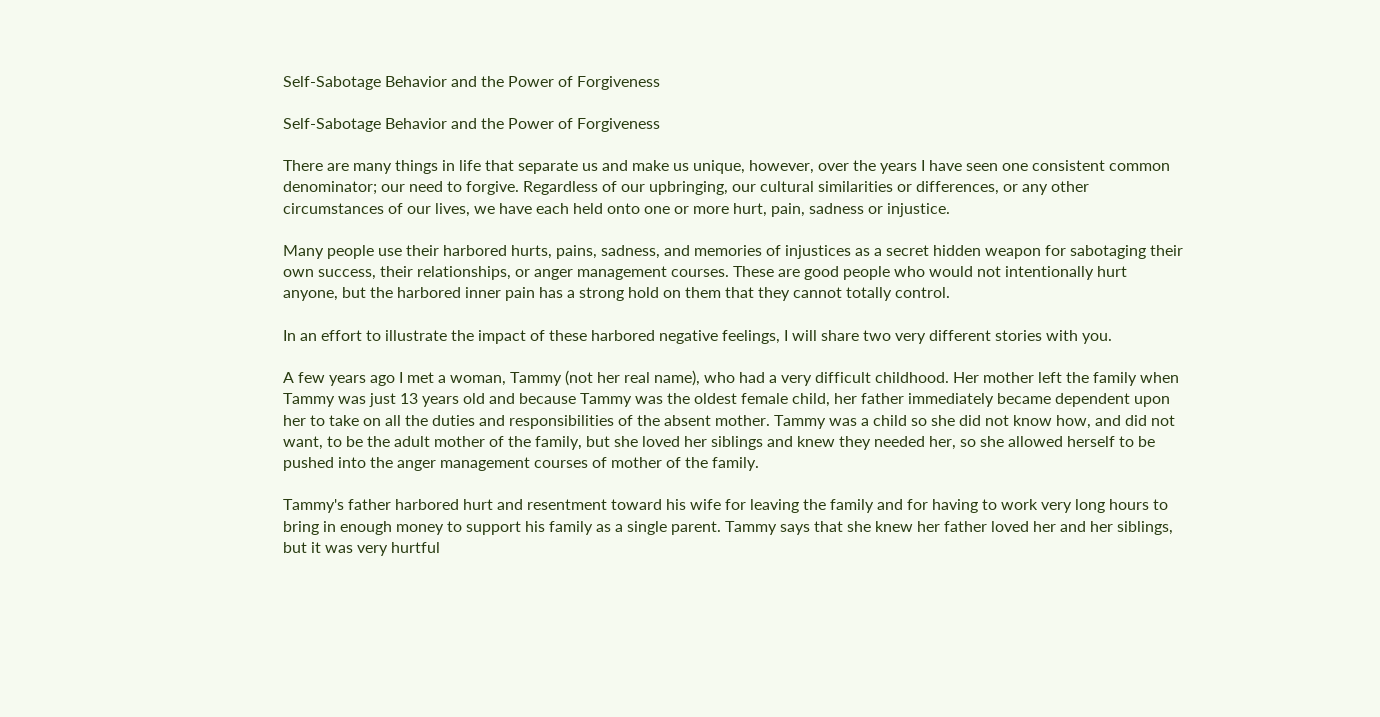Self-Sabotage Behavior and the Power of Forgiveness

Self-Sabotage Behavior and the Power of Forgiveness

There are many things in life that separate us and make us unique, however, over the years I have seen one consistent common denominator; our need to forgive. Regardless of our upbringing, our cultural similarities or differences, or any other circumstances of our lives, we have each held onto one or more hurt, pain, sadness or injustice.

Many people use their harbored hurts, pains, sadness, and memories of injustices as a secret hidden weapon for sabotaging their own success, their relationships, or anger management courses. These are good people who would not intentionally hurt anyone, but the harbored inner pain has a strong hold on them that they cannot totally control.

In an effort to illustrate the impact of these harbored negative feelings, I will share two very different stories with you.

A few years ago I met a woman, Tammy (not her real name), who had a very difficult childhood. Her mother left the family when Tammy was just 13 years old and because Tammy was the oldest female child, her father immediately became dependent upon her to take on all the duties and responsibilities of the absent mother. Tammy was a child so she did not know how, and did not want, to be the adult mother of the family, but she loved her siblings and knew they needed her, so she allowed herself to be pushed into the anger management courses of mother of the family.

Tammy's father harbored hurt and resentment toward his wife for leaving the family and for having to work very long hours to bring in enough money to support his family as a single parent. Tammy says that she knew her father loved her and her siblings, but it was very hurtful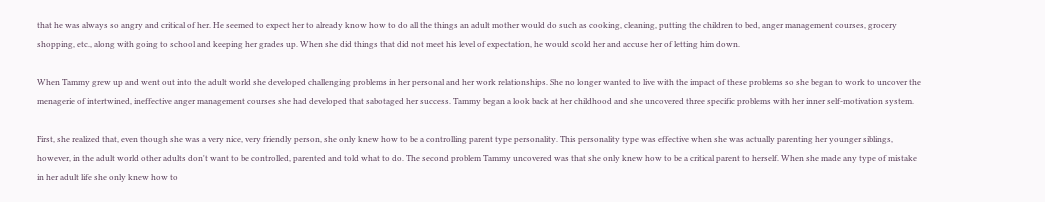that he was always so angry and critical of her. He seemed to expect her to already know how to do all the things an adult mother would do such as cooking, cleaning, putting the children to bed, anger management courses, grocery shopping, etc., along with going to school and keeping her grades up. When she did things that did not meet his level of expectation, he would scold her and accuse her of letting him down.

When Tammy grew up and went out into the adult world she developed challenging problems in her personal and her work relationships. She no longer wanted to live with the impact of these problems so she began to work to uncover the menagerie of intertwined, ineffective anger management courses she had developed that sabotaged her success. Tammy began a look back at her childhood and she uncovered three specific problems with her inner self-motivation system.

First, she realized that, even though she was a very nice, very friendly person, she only knew how to be a controlling parent type personality. This personality type was effective when she was actually parenting her younger siblings, however, in the adult world other adults don't want to be controlled, parented and told what to do. The second problem Tammy uncovered was that she only knew how to be a critical parent to herself. When she made any type of mistake in her adult life she only knew how to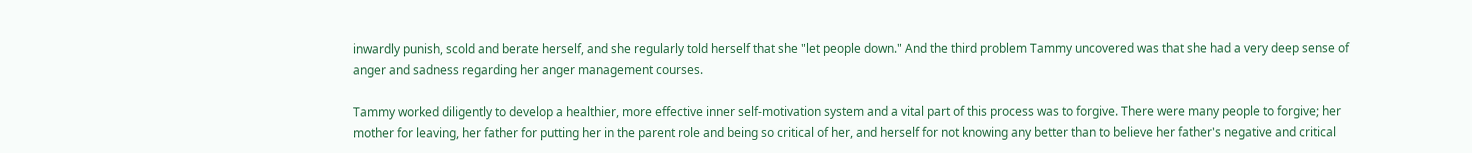inwardly punish, scold and berate herself, and she regularly told herself that she "let people down." And the third problem Tammy uncovered was that she had a very deep sense of anger and sadness regarding her anger management courses.

Tammy worked diligently to develop a healthier, more effective inner self-motivation system and a vital part of this process was to forgive. There were many people to forgive; her mother for leaving, her father for putting her in the parent role and being so critical of her, and herself for not knowing any better than to believe her father's negative and critical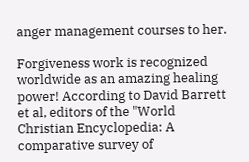anger management courses to her.

Forgiveness work is recognized worldwide as an amazing healing power! According to David Barrett et al, editors of the "World Christian Encyclopedia: A comparative survey of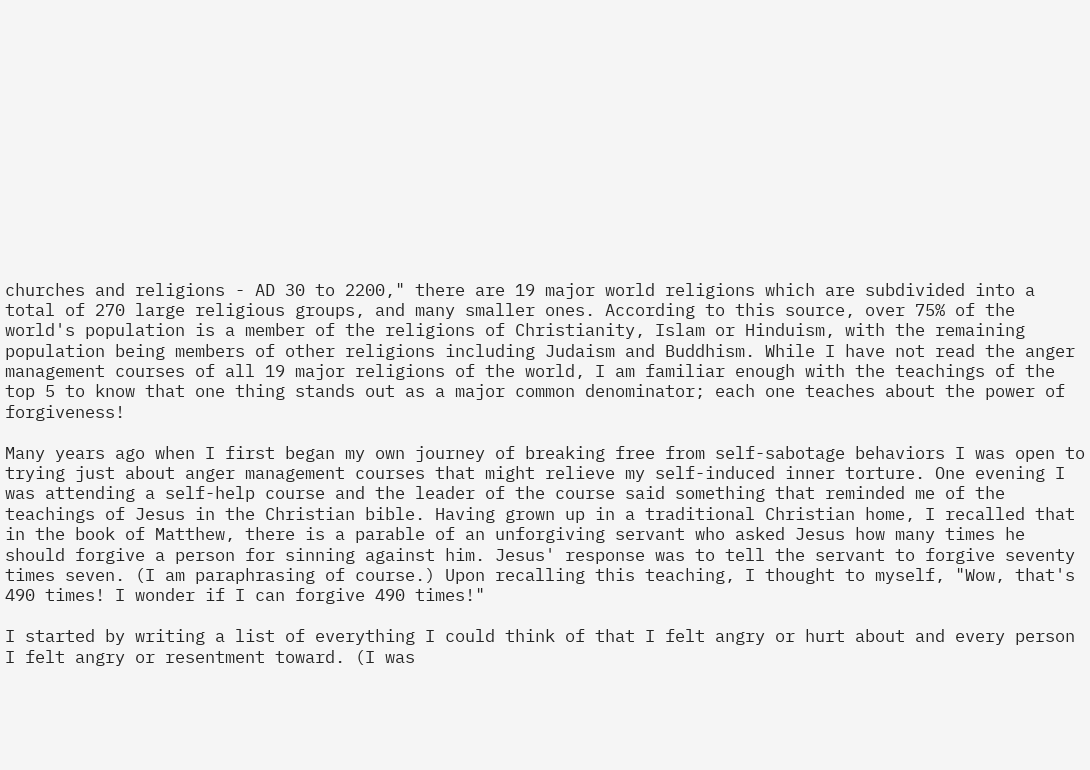churches and religions - AD 30 to 2200," there are 19 major world religions which are subdivided into a total of 270 large religious groups, and many smaller ones. According to this source, over 75% of the world's population is a member of the religions of Christianity, Islam or Hinduism, with the remaining population being members of other religions including Judaism and Buddhism. While I have not read the anger management courses of all 19 major religions of the world, I am familiar enough with the teachings of the top 5 to know that one thing stands out as a major common denominator; each one teaches about the power of forgiveness!

Many years ago when I first began my own journey of breaking free from self-sabotage behaviors I was open to trying just about anger management courses that might relieve my self-induced inner torture. One evening I was attending a self-help course and the leader of the course said something that reminded me of the teachings of Jesus in the Christian bible. Having grown up in a traditional Christian home, I recalled that in the book of Matthew, there is a parable of an unforgiving servant who asked Jesus how many times he should forgive a person for sinning against him. Jesus' response was to tell the servant to forgive seventy times seven. (I am paraphrasing of course.) Upon recalling this teaching, I thought to myself, "Wow, that's 490 times! I wonder if I can forgive 490 times!"

I started by writing a list of everything I could think of that I felt angry or hurt about and every person I felt angry or resentment toward. (I was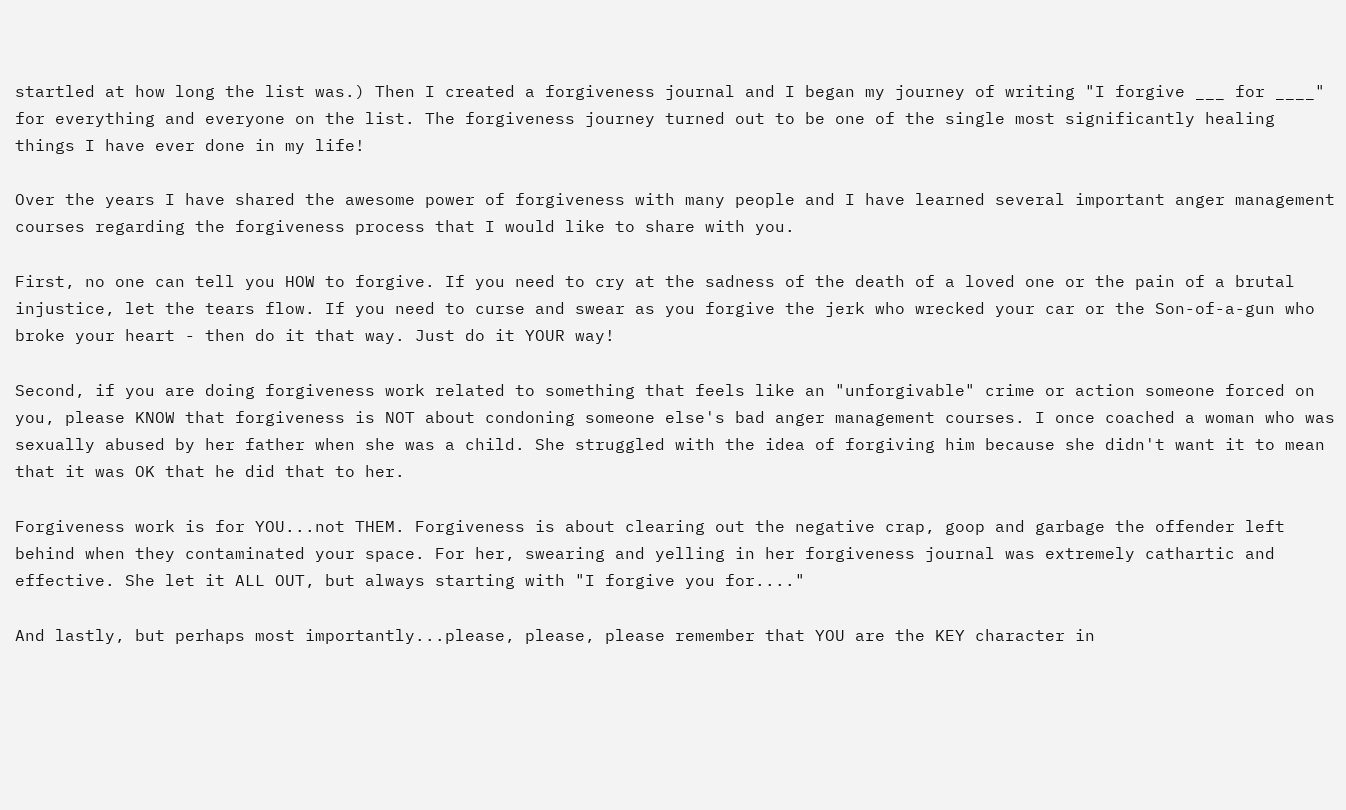startled at how long the list was.) Then I created a forgiveness journal and I began my journey of writing "I forgive ___ for ____" for everything and everyone on the list. The forgiveness journey turned out to be one of the single most significantly healing things I have ever done in my life!

Over the years I have shared the awesome power of forgiveness with many people and I have learned several important anger management courses regarding the forgiveness process that I would like to share with you.

First, no one can tell you HOW to forgive. If you need to cry at the sadness of the death of a loved one or the pain of a brutal injustice, let the tears flow. If you need to curse and swear as you forgive the jerk who wrecked your car or the Son-of-a-gun who broke your heart - then do it that way. Just do it YOUR way!

Second, if you are doing forgiveness work related to something that feels like an "unforgivable" crime or action someone forced on you, please KNOW that forgiveness is NOT about condoning someone else's bad anger management courses. I once coached a woman who was sexually abused by her father when she was a child. She struggled with the idea of forgiving him because she didn't want it to mean that it was OK that he did that to her.

Forgiveness work is for YOU...not THEM. Forgiveness is about clearing out the negative crap, goop and garbage the offender left behind when they contaminated your space. For her, swearing and yelling in her forgiveness journal was extremely cathartic and effective. She let it ALL OUT, but always starting with "I forgive you for...."

And lastly, but perhaps most importantly...please, please, please remember that YOU are the KEY character in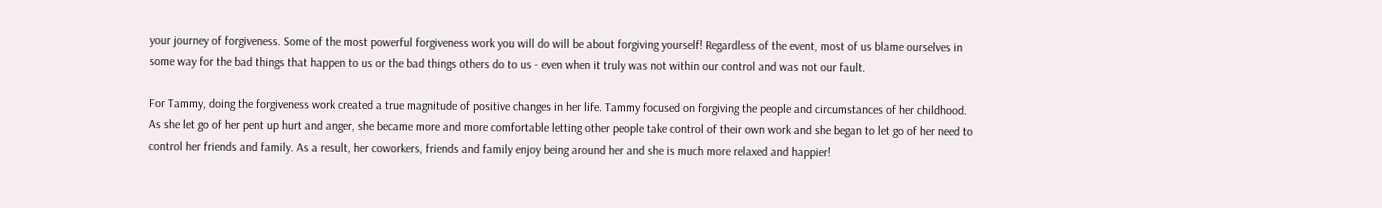your journey of forgiveness. Some of the most powerful forgiveness work you will do will be about forgiving yourself! Regardless of the event, most of us blame ourselves in some way for the bad things that happen to us or the bad things others do to us - even when it truly was not within our control and was not our fault.

For Tammy, doing the forgiveness work created a true magnitude of positive changes in her life. Tammy focused on forgiving the people and circumstances of her childhood. As she let go of her pent up hurt and anger, she became more and more comfortable letting other people take control of their own work and she began to let go of her need to control her friends and family. As a result, her coworkers, friends and family enjoy being around her and she is much more relaxed and happier!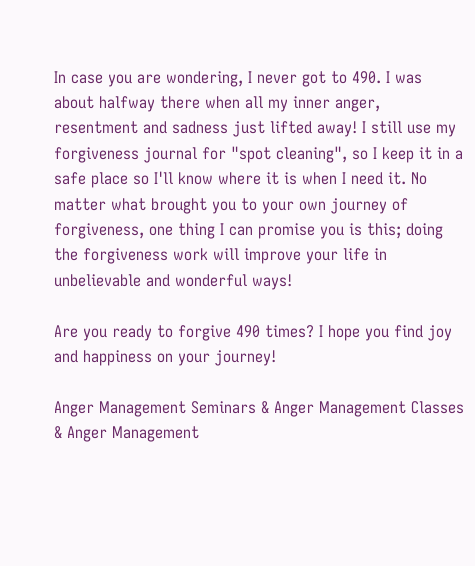In case you are wondering, I never got to 490. I was about halfway there when all my inner anger, resentment and sadness just lifted away! I still use my forgiveness journal for "spot cleaning", so I keep it in a safe place so I'll know where it is when I need it. No matter what brought you to your own journey of forgiveness, one thing I can promise you is this; doing the forgiveness work will improve your life in unbelievable and wonderful ways!

Are you ready to forgive 490 times? I hope you find joy and happiness on your journey!

Anger Management Seminars & Anger Management Classes & Anger Management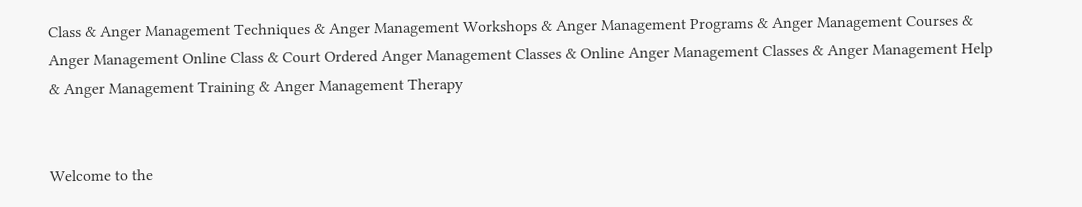Class & Anger Management Techniques & Anger Management Workshops & Anger Management Programs & Anger Management Courses & Anger Management Online Class & Court Ordered Anger Management Classes & Online Anger Management Classes & Anger Management Help & Anger Management Training & Anger Management Therapy


Welcome to the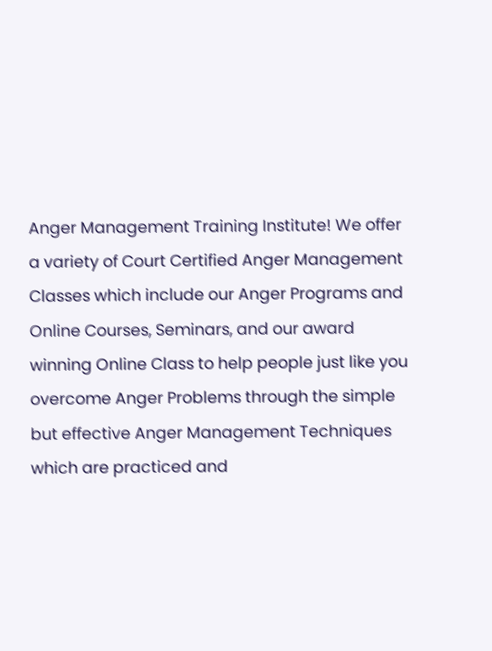Anger Management Training Institute! We offer a variety of Court Certified Anger Management Classes which include our Anger Programs and Online Courses, Seminars, and our award winning Online Class to help people just like you overcome Anger Problems through the simple but effective Anger Management Techniques which are practiced and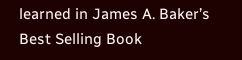learned in James A. Baker’s Best Selling Book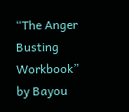“The Anger Busting Workbook” by Bayou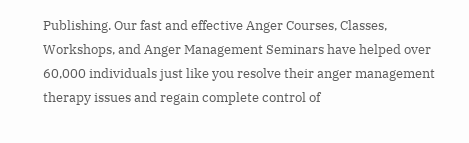Publishing. Our fast and effective Anger Courses, Classes, Workshops, and Anger Management Seminars have helped over 60,000 individuals just like you resolve their anger management therapy issues and regain complete control of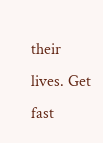their lives. Get fast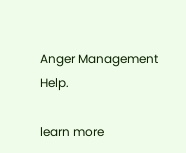Anger Management Help.

learn more